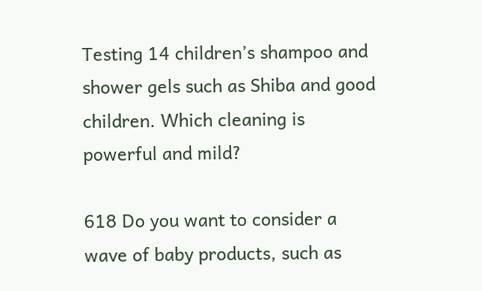Testing 14 children’s shampoo and shower gels such as Shiba and good children. Which cleaning is powerful and mild?

618 Do you want to consider a wave of baby products, such as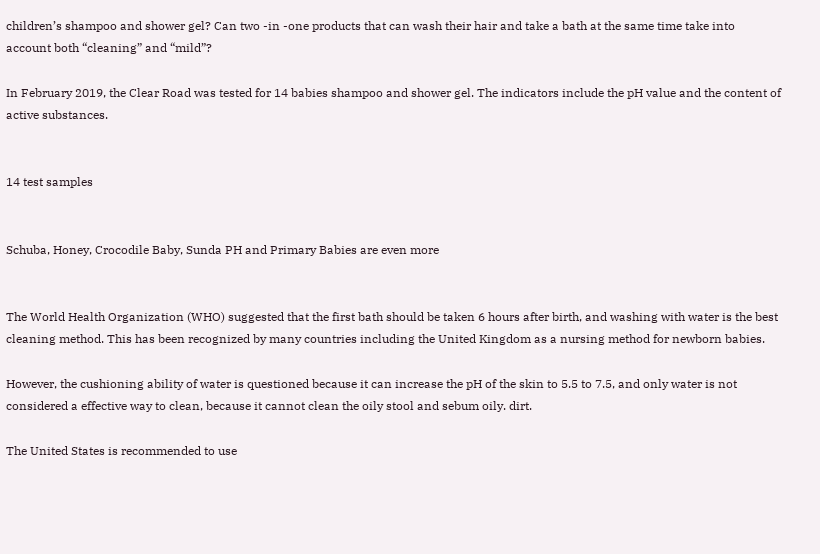children’s shampoo and shower gel? Can two -in -one products that can wash their hair and take a bath at the same time take into account both “cleaning” and “mild”?

In February 2019, the Clear Road was tested for 14 babies shampoo and shower gel. The indicators include the pH value and the content of active substances.


14 test samples


Schuba, Honey, Crocodile Baby, Sunda PH and Primary Babies are even more


The World Health Organization (WHO) suggested that the first bath should be taken 6 hours after birth, and washing with water is the best cleaning method. This has been recognized by many countries including the United Kingdom as a nursing method for newborn babies.

However, the cushioning ability of water is questioned because it can increase the pH of the skin to 5.5 to 7.5, and only water is not considered a effective way to clean, because it cannot clean the oily stool and sebum oily. dirt.

The United States is recommended to use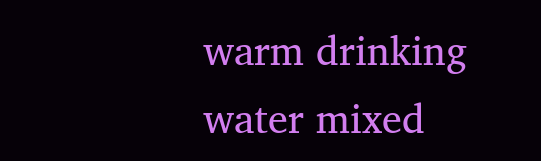warm drinking water mixed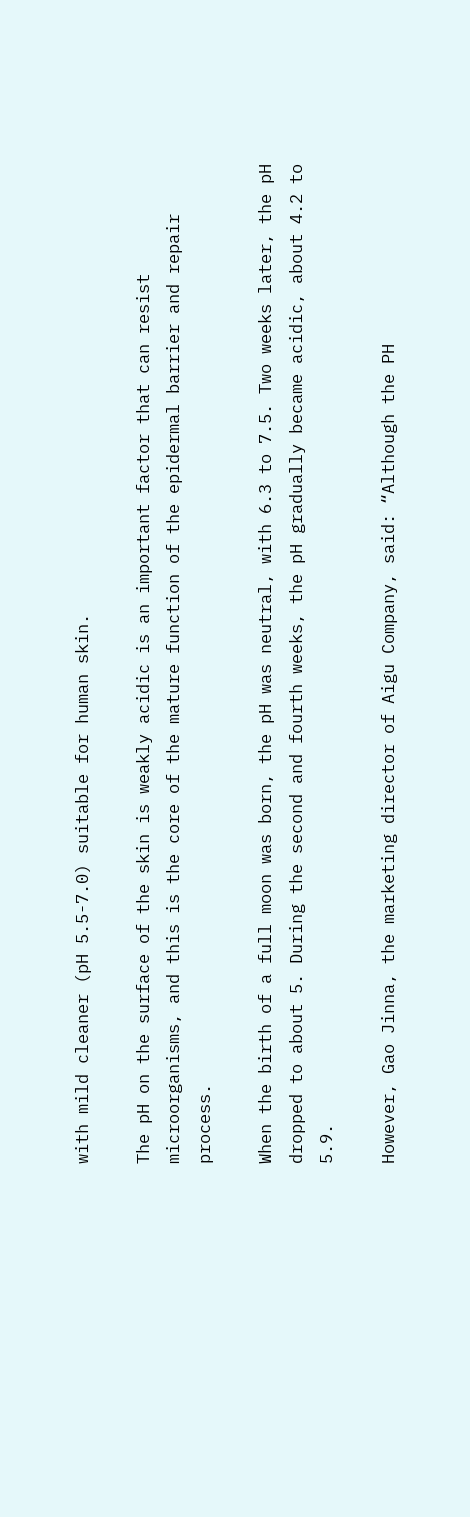with mild cleaner (pH 5.5-7.0) suitable for human skin.

The pH on the surface of the skin is weakly acidic is an important factor that can resist microorganisms, and this is the core of the mature function of the epidermal barrier and repair process.

When the birth of a full moon was born, the pH was neutral, with 6.3 to 7.5. Two weeks later, the pH dropped to about 5. During the second and fourth weeks, the pH gradually became acidic, about 4.2 to 5.9.

However, Gao Jinna, the marketing director of Aigu Company, said: “Although the PH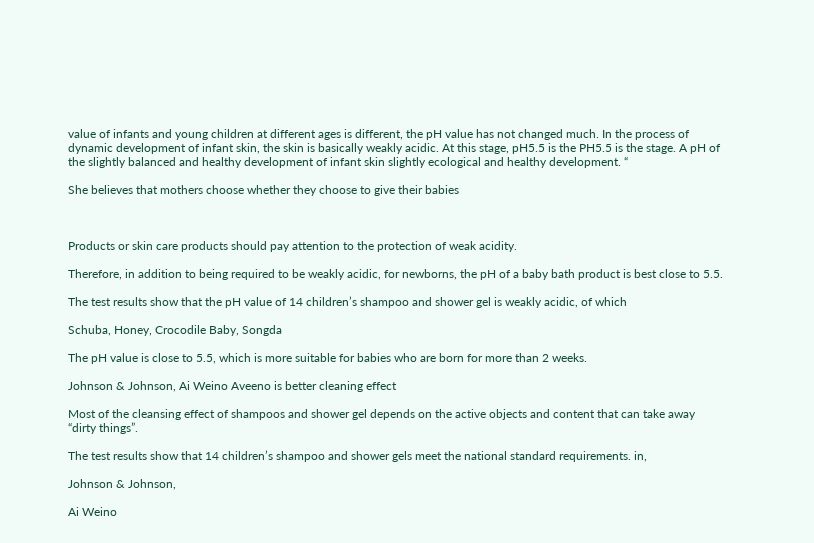value of infants and young children at different ages is different, the pH value has not changed much. In the process of dynamic development of infant skin, the skin is basically weakly acidic. At this stage, pH5.5 is the PH5.5 is the stage. A pH of the slightly balanced and healthy development of infant skin slightly ecological and healthy development. “

She believes that mothers choose whether they choose to give their babies



Products or skin care products should pay attention to the protection of weak acidity.

Therefore, in addition to being required to be weakly acidic, for newborns, the pH of a baby bath product is best close to 5.5.

The test results show that the pH value of 14 children’s shampoo and shower gel is weakly acidic, of which

Schuba, Honey, Crocodile Baby, Songda

The pH value is close to 5.5, which is more suitable for babies who are born for more than 2 weeks.

Johnson & Johnson, Ai Weino Aveeno is better cleaning effect

Most of the cleansing effect of shampoos and shower gel depends on the active objects and content that can take away “dirty things”.

The test results show that 14 children’s shampoo and shower gels meet the national standard requirements. in,

Johnson & Johnson,

Ai Weino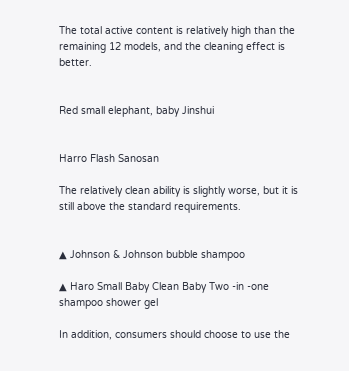The total active content is relatively high than the remaining 12 models, and the cleaning effect is better.


Red small elephant, baby Jinshui


Harro Flash Sanosan

The relatively clean ability is slightly worse, but it is still above the standard requirements.


▲ Johnson & Johnson bubble shampoo

▲ Haro Small Baby Clean Baby Two -in -one shampoo shower gel

In addition, consumers should choose to use the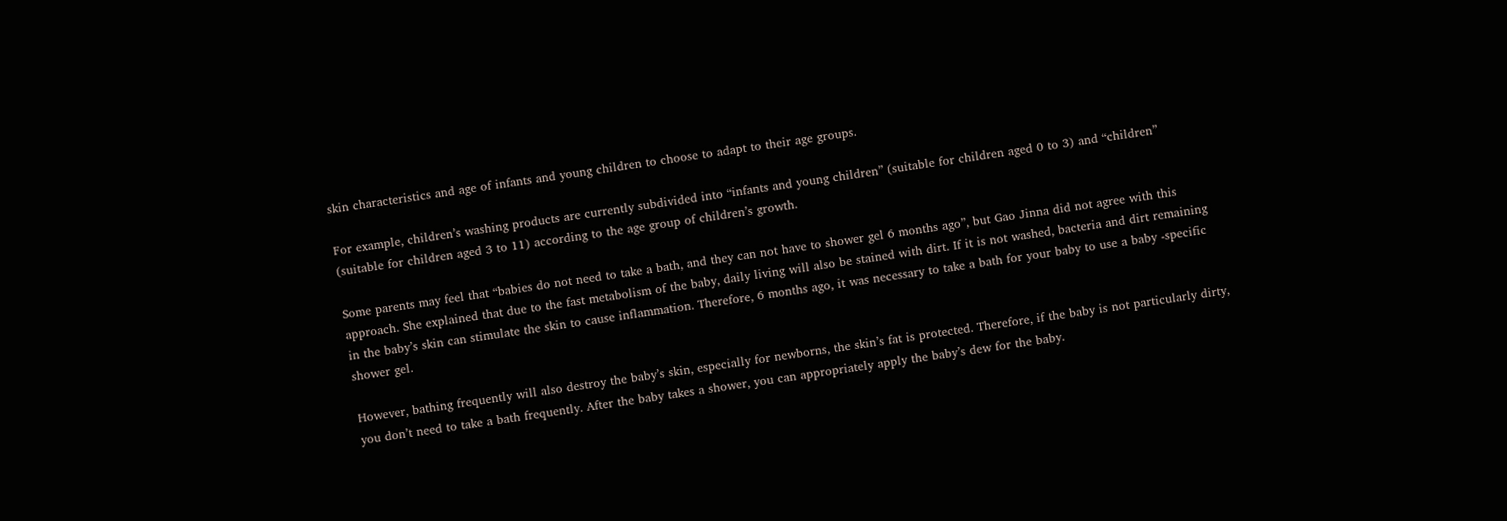skin characteristics and age of infants and young children to choose to adapt to their age groups.

For example, children’s washing products are currently subdivided into “infants and young children” (suitable for children aged 0 to 3) and “children” (suitable for children aged 3 to 11) according to the age group of children’s growth.

Some parents may feel that “babies do not need to take a bath, and they can not have to shower gel 6 months ago”, but Gao Jinna did not agree with this approach. She explained that due to the fast metabolism of the baby, daily living will also be stained with dirt. If it is not washed, bacteria and dirt remaining in the baby’s skin can stimulate the skin to cause inflammation. Therefore, 6 months ago, it was necessary to take a bath for your baby to use a baby -specific shower gel.

However, bathing frequently will also destroy the baby’s skin, especially for newborns, the skin’s fat is protected. Therefore, if the baby is not particularly dirty, you don’t need to take a bath frequently. After the baby takes a shower, you can appropriately apply the baby’s dew for the baby.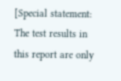[Special statement: The test results in this report are only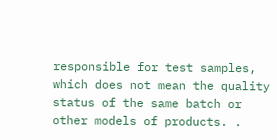responsible for test samples, which does not mean the quality status of the same batch or other models of products. .